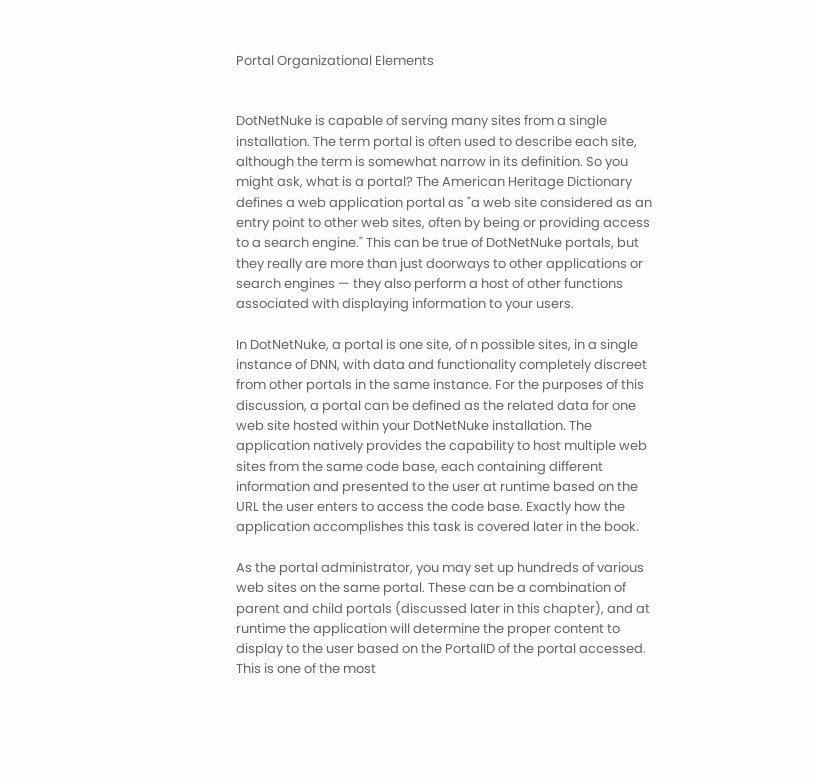Portal Organizational Elements


DotNetNuke is capable of serving many sites from a single installation. The term portal is often used to describe each site, although the term is somewhat narrow in its definition. So you might ask, what is a portal? The American Heritage Dictionary defines a web application portal as "a web site considered as an entry point to other web sites, often by being or providing access to a search engine." This can be true of DotNetNuke portals, but they really are more than just doorways to other applications or search engines — they also perform a host of other functions associated with displaying information to your users.

In DotNetNuke, a portal is one site, of n possible sites, in a single instance of DNN, with data and functionality completely discreet from other portals in the same instance. For the purposes of this discussion, a portal can be defined as the related data for one web site hosted within your DotNetNuke installation. The application natively provides the capability to host multiple web sites from the same code base, each containing different information and presented to the user at runtime based on the URL the user enters to access the code base. Exactly how the application accomplishes this task is covered later in the book.

As the portal administrator, you may set up hundreds of various web sites on the same portal. These can be a combination of parent and child portals (discussed later in this chapter), and at runtime the application will determine the proper content to display to the user based on the PortalID of the portal accessed. This is one of the most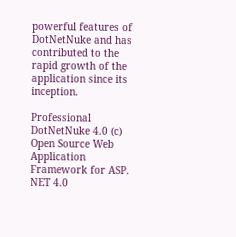powerful features of DotNetNuke and has contributed to the rapid growth of the application since its inception.

Professional DotNetNuke 4.0 (c) Open Source Web Application Framework for ASP. NET 4.0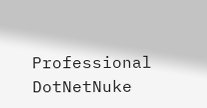Professional DotNetNuke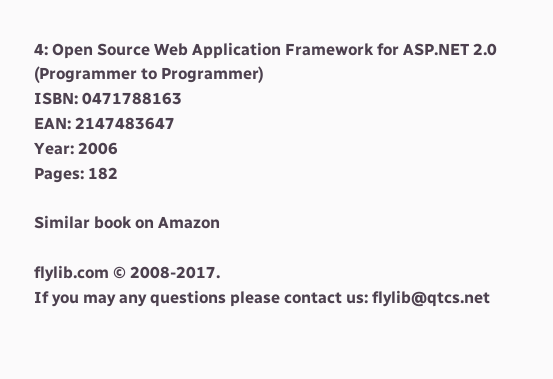4: Open Source Web Application Framework for ASP.NET 2.0 (Programmer to Programmer)
ISBN: 0471788163
EAN: 2147483647
Year: 2006
Pages: 182

Similar book on Amazon

flylib.com © 2008-2017.
If you may any questions please contact us: flylib@qtcs.net